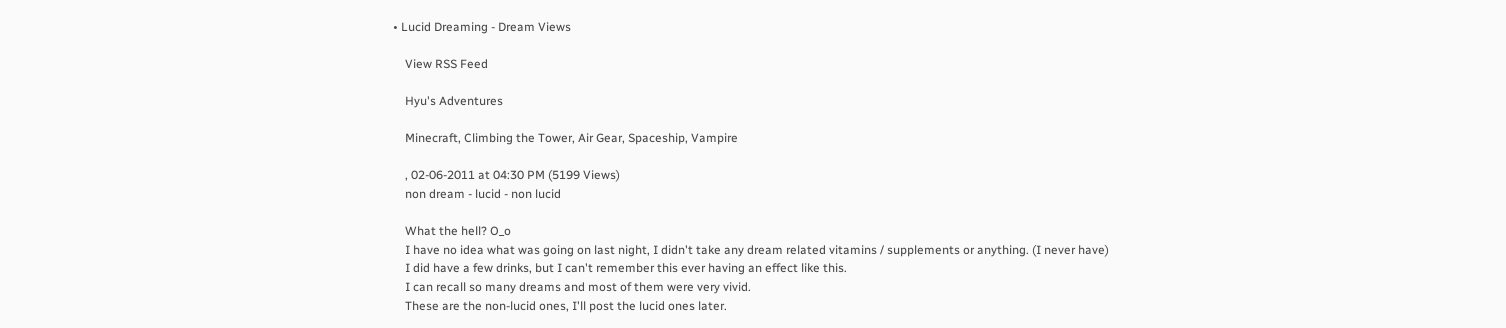• Lucid Dreaming - Dream Views

    View RSS Feed

    Hyu's Adventures

    Minecraft, Climbing the Tower, Air Gear, Spaceship, Vampire

    , 02-06-2011 at 04:30 PM (5199 Views)
    non dream - lucid - non lucid

    What the hell? O_o
    I have no idea what was going on last night, I didn't take any dream related vitamins / supplements or anything. (I never have)
    I did have a few drinks, but I can't remember this ever having an effect like this.
    I can recall so many dreams and most of them were very vivid.
    These are the non-lucid ones, I'll post the lucid ones later.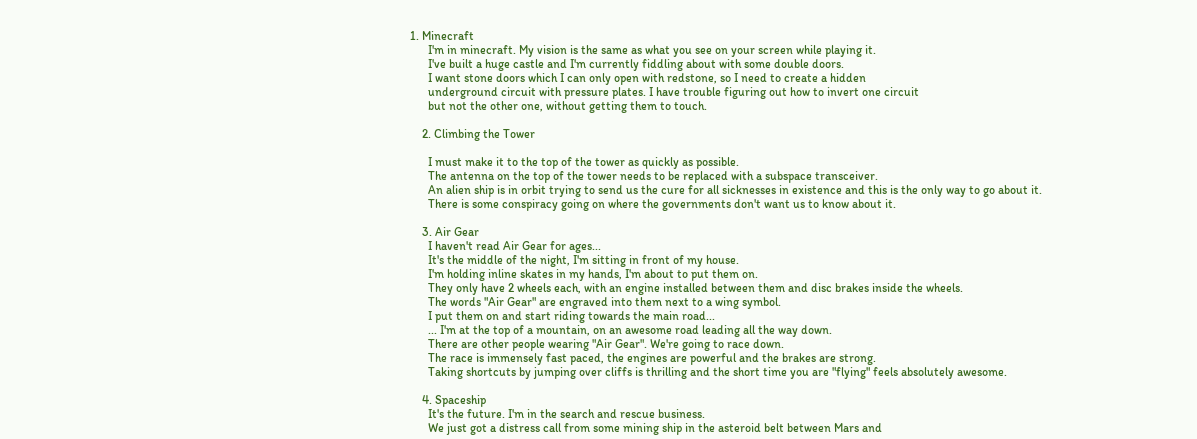1. Minecraft
      I'm in minecraft. My vision is the same as what you see on your screen while playing it.
      I've built a huge castle and I'm currently fiddling about with some double doors.
      I want stone doors which I can only open with redstone, so I need to create a hidden
      underground circuit with pressure plates. I have trouble figuring out how to invert one circuit
      but not the other one, without getting them to touch.

    2. Climbing the Tower

      I must make it to the top of the tower as quickly as possible.
      The antenna on the top of the tower needs to be replaced with a subspace transceiver.
      An alien ship is in orbit trying to send us the cure for all sicknesses in existence and this is the only way to go about it.
      There is some conspiracy going on where the governments don't want us to know about it.

    3. Air Gear
      I haven't read Air Gear for ages...
      It's the middle of the night, I'm sitting in front of my house.
      I'm holding inline skates in my hands, I'm about to put them on.
      They only have 2 wheels each, with an engine installed between them and disc brakes inside the wheels.
      The words "Air Gear" are engraved into them next to a wing symbol.
      I put them on and start riding towards the main road...
      ... I'm at the top of a mountain, on an awesome road leading all the way down.
      There are other people wearing "Air Gear". We're going to race down.
      The race is immensely fast paced, the engines are powerful and the brakes are strong.
      Taking shortcuts by jumping over cliffs is thrilling and the short time you are "flying" feels absolutely awesome.

    4. Spaceship
      It's the future. I'm in the search and rescue business.
      We just got a distress call from some mining ship in the asteroid belt between Mars and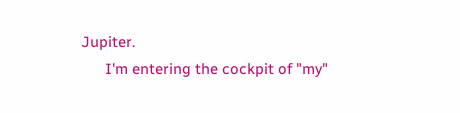Jupiter.
      I'm entering the cockpit of "my"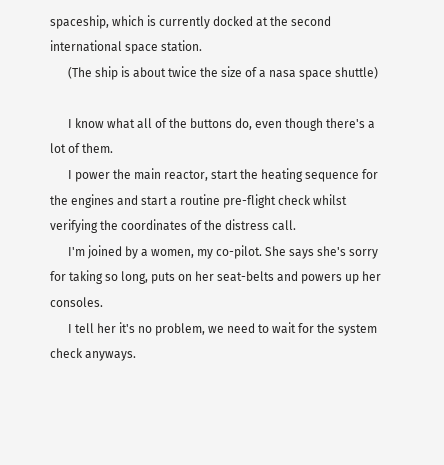spaceship, which is currently docked at the second international space station.
      (The ship is about twice the size of a nasa space shuttle)

      I know what all of the buttons do, even though there's a lot of them.
      I power the main reactor, start the heating sequence for the engines and start a routine pre-flight check whilst verifying the coordinates of the distress call.
      I'm joined by a women, my co-pilot. She says she's sorry for taking so long, puts on her seat-belts and powers up her consoles.
      I tell her it's no problem, we need to wait for the system check anyways.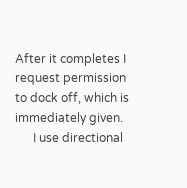After it completes I request permission to dock off, which is immediately given.
      I use directional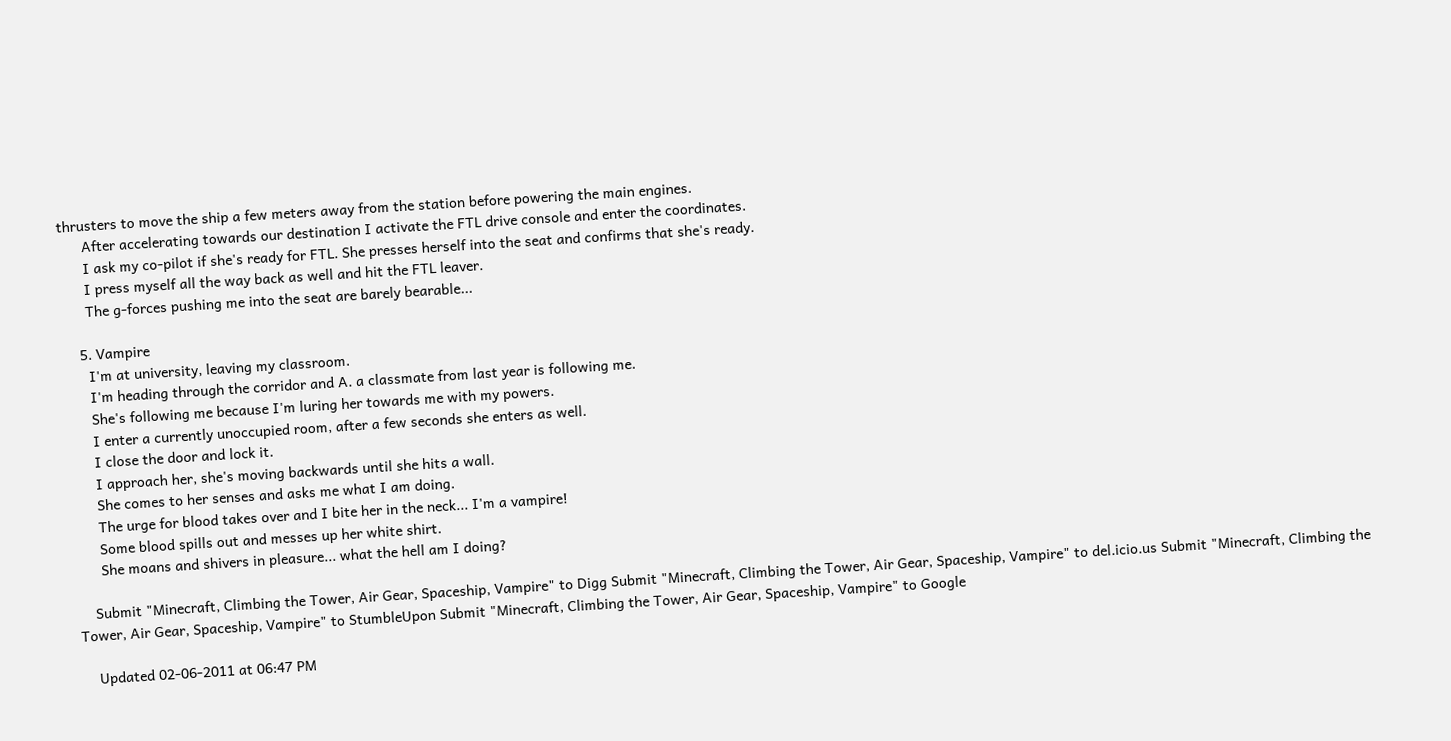thrusters to move the ship a few meters away from the station before powering the main engines.
      After accelerating towards our destination I activate the FTL drive console and enter the coordinates.
      I ask my co-pilot if she's ready for FTL. She presses herself into the seat and confirms that she's ready.
      I press myself all the way back as well and hit the FTL leaver.
      The g-forces pushing me into the seat are barely bearable...

    5. Vampire
      I'm at university, leaving my classroom.
      I'm heading through the corridor and A. a classmate from last year is following me.
      She's following me because I'm luring her towards me with my powers.
      I enter a currently unoccupied room, after a few seconds she enters as well.
      I close the door and lock it.
      I approach her, she's moving backwards until she hits a wall.
      She comes to her senses and asks me what I am doing.
      The urge for blood takes over and I bite her in the neck... I'm a vampire!
      Some blood spills out and messes up her white shirt.
      She moans and shivers in pleasure... what the hell am I doing?

    Submit "Minecraft, Climbing the Tower, Air Gear, Spaceship, Vampire" to Digg Submit "Minecraft, Climbing the Tower, Air Gear, Spaceship, Vampire" to del.icio.us Submit "Minecraft, Climbing the Tower, Air Gear, Spaceship, Vampire" to StumbleUpon Submit "Minecraft, Climbing the Tower, Air Gear, Spaceship, Vampire" to Google

    Updated 02-06-2011 at 06:47 PM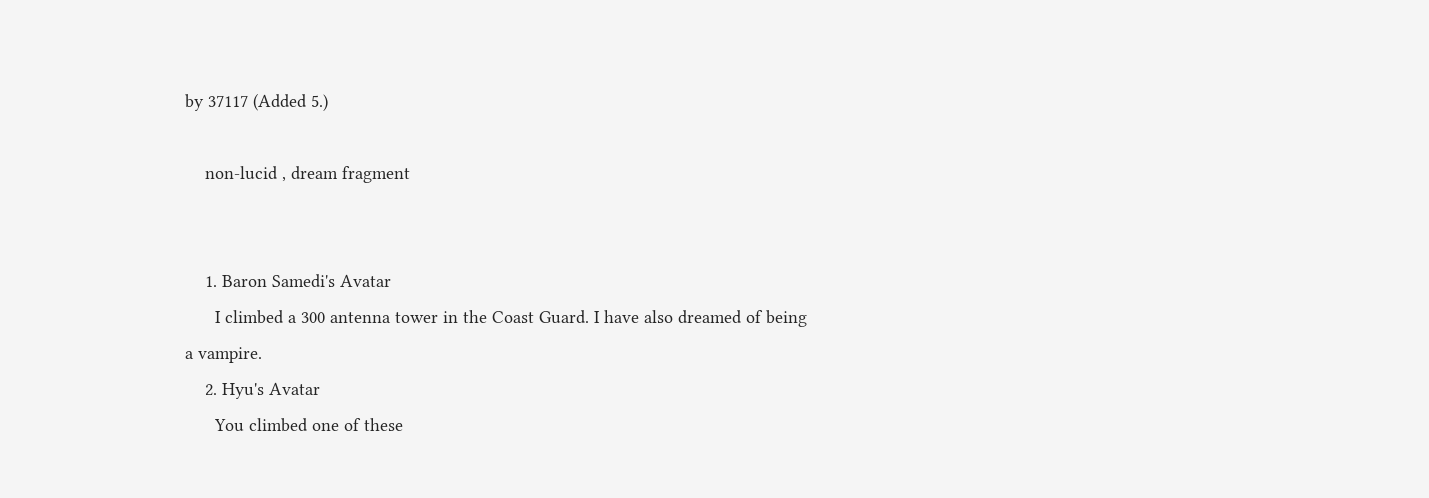by 37117 (Added 5.)

    non-lucid , dream fragment


    1. Baron Samedi's Avatar
      I climbed a 300 antenna tower in the Coast Guard. I have also dreamed of being a vampire.
    2. Hyu's Avatar
      You climbed one of these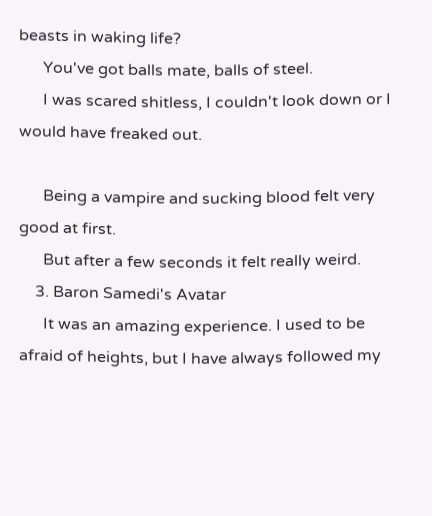beasts in waking life?
      You've got balls mate, balls of steel.
      I was scared shitless, I couldn't look down or I would have freaked out.

      Being a vampire and sucking blood felt very good at first.
      But after a few seconds it felt really weird.
    3. Baron Samedi's Avatar
      It was an amazing experience. I used to be afraid of heights, but I have always followed my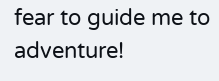fear to guide me to adventure!